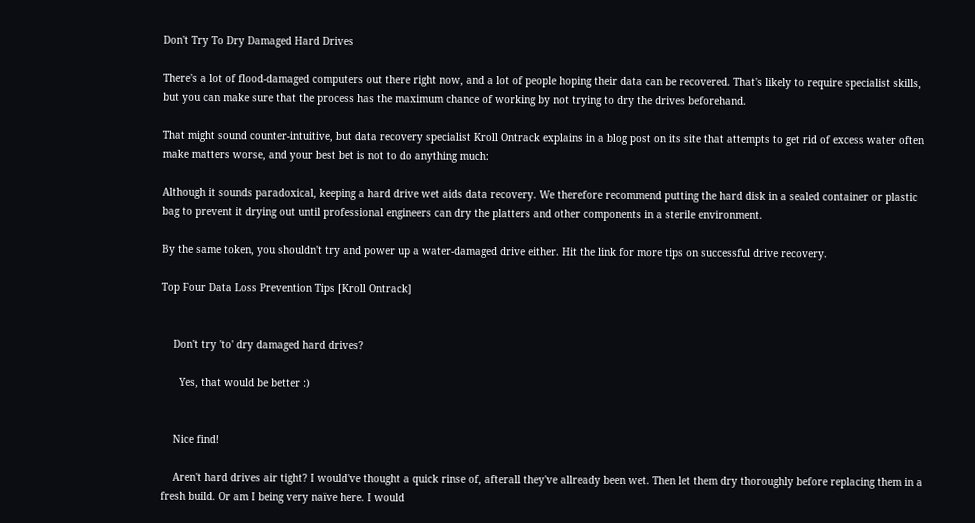Don't Try To Dry Damaged Hard Drives

There's a lot of flood-damaged computers out there right now, and a lot of people hoping their data can be recovered. That's likely to require specialist skills, but you can make sure that the process has the maximum chance of working by not trying to dry the drives beforehand.

That might sound counter-intuitive, but data recovery specialist Kroll Ontrack explains in a blog post on its site that attempts to get rid of excess water often make matters worse, and your best bet is not to do anything much:

Although it sounds paradoxical, keeping a hard drive wet aids data recovery. We therefore recommend putting the hard disk in a sealed container or plastic bag to prevent it drying out until professional engineers can dry the platters and other components in a sterile environment.

By the same token, you shouldn't try and power up a water-damaged drive either. Hit the link for more tips on successful drive recovery.

Top Four Data Loss Prevention Tips [Kroll Ontrack]


    Don't try 'to' dry damaged hard drives?

      Yes, that would be better :)


    Nice find!

    Aren't hard drives air tight? I would've thought a quick rinse of, afterall they've allready been wet. Then let them dry thoroughly before replacing them in a fresh build. Or am I being very naïve here. I would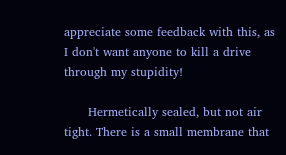appreciate some feedback with this, as I don't want anyone to kill a drive through my stupidity!

      Hermetically sealed, but not air tight. There is a small membrane that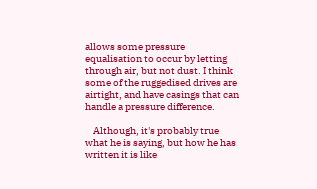allows some pressure equalisation to occur by letting through air, but not dust. I think some of the ruggedised drives are airtight, and have casings that can handle a pressure difference.

    Although, it's probably true what he is saying, but how he has written it is like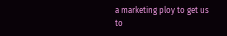a marketing ploy to get us to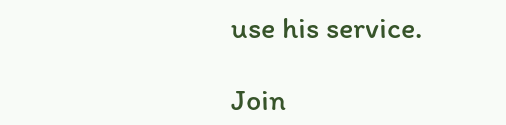use his service.

Join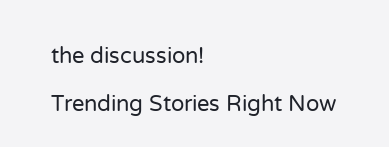the discussion!

Trending Stories Right Now